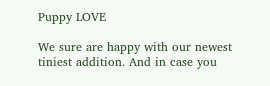Puppy LOVE

We sure are happy with our newest tiniest addition. And in case you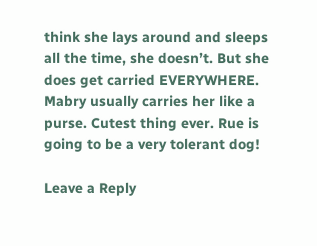think she lays around and sleeps all the time, she doesn’t. But she does get carried EVERYWHERE. Mabry usually carries her like a purse. Cutest thing ever. Rue is going to be a very tolerant dog!

Leave a Reply